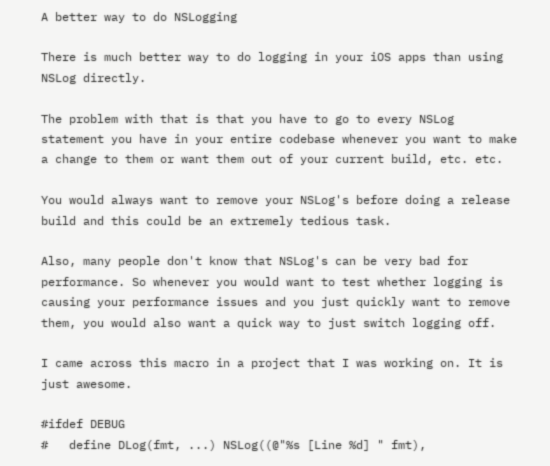A better way to do NSLogging

There is much better way to do logging in your iOS apps than using NSLog directly.

The problem with that is that you have to go to every NSLog statement you have in your entire codebase whenever you want to make a change to them or want them out of your current build, etc. etc.

You would always want to remove your NSLog's before doing a release build and this could be an extremely tedious task.

Also, many people don't know that NSLog's can be very bad for performance. So whenever you would want to test whether logging is causing your performance issues and you just quickly want to remove them, you would also want a quick way to just switch logging off.

I came across this macro in a project that I was working on. It is just awesome.

#ifdef DEBUG
#   define DLog(fmt, ...) NSLog((@"%s [Line %d] " fmt),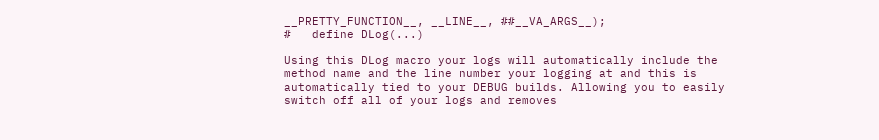__PRETTY_FUNCTION__, __LINE__, ##__VA_ARGS__);
#   define DLog(...)

Using this DLog macro your logs will automatically include the method name and the line number your logging at and this is automatically tied to your DEBUG builds. Allowing you to easily switch off all of your logs and removes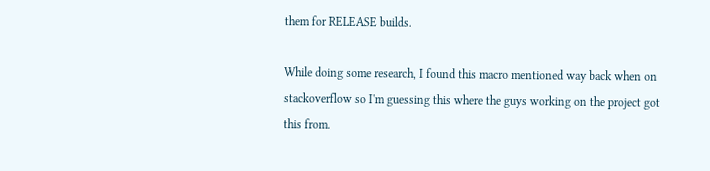them for RELEASE builds.

While doing some research, I found this macro mentioned way back when on stackoverflow so I'm guessing this where the guys working on the project got this from.